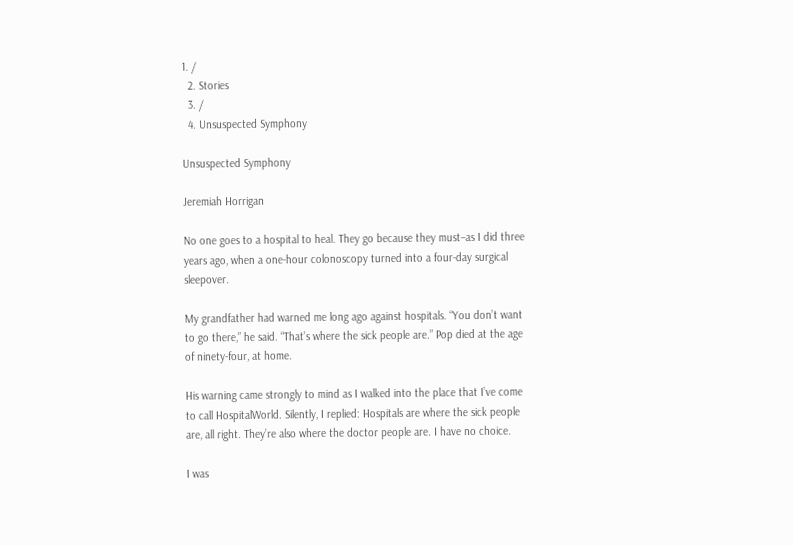1. /
  2. Stories
  3. /
  4. Unsuspected Symphony

Unsuspected Symphony

Jeremiah Horrigan

No one goes to a hospital to heal. They go because they must–as I did three years ago, when a one-hour colonoscopy turned into a four-day surgical sleepover.

My grandfather had warned me long ago against hospitals. “You don’t want to go there,” he said. “That’s where the sick people are.” Pop died at the age of ninety-four, at home.

His warning came strongly to mind as I walked into the place that I’ve come to call HospitalWorld. Silently, I replied: Hospitals are where the sick people are, all right. They’re also where the doctor people are. I have no choice.

I was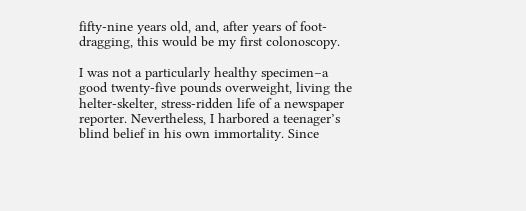fifty-nine years old, and, after years of foot-dragging, this would be my first colonoscopy.

I was not a particularly healthy specimen–a good twenty-five pounds overweight, living the helter-skelter, stress-ridden life of a newspaper reporter. Nevertheless, I harbored a teenager’s blind belief in his own immortality. Since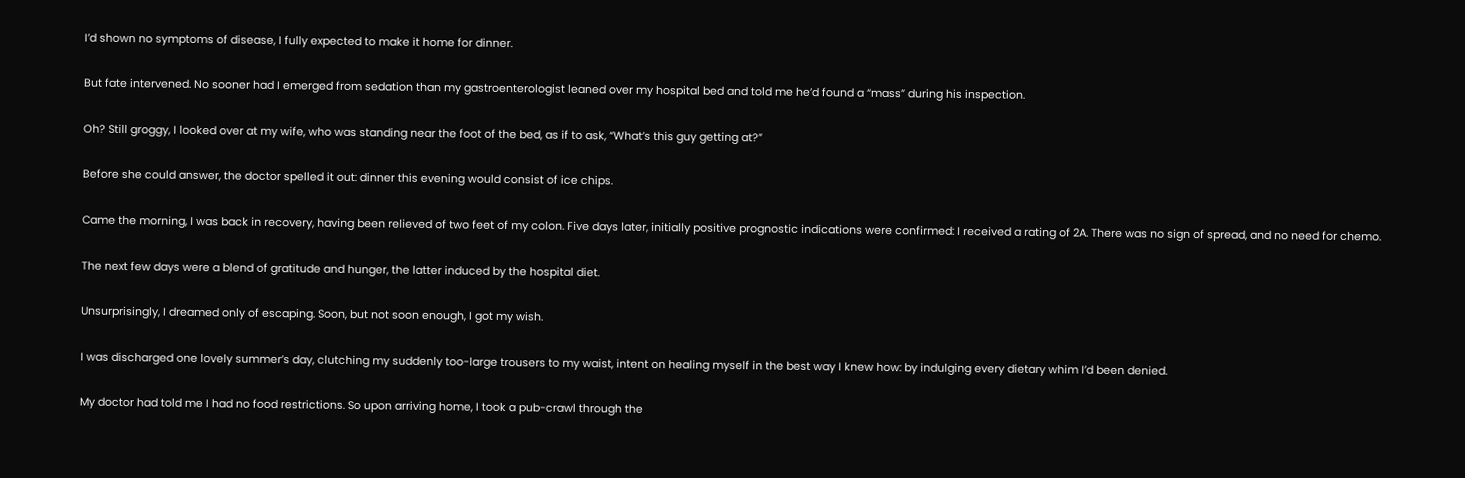I’d shown no symptoms of disease, I fully expected to make it home for dinner.

But fate intervened. No sooner had I emerged from sedation than my gastroenterologist leaned over my hospital bed and told me he’d found a “mass” during his inspection.

Oh? Still groggy, I looked over at my wife, who was standing near the foot of the bed, as if to ask, “What’s this guy getting at?”

Before she could answer, the doctor spelled it out: dinner this evening would consist of ice chips.

Came the morning, I was back in recovery, having been relieved of two feet of my colon. Five days later, initially positive prognostic indications were confirmed: I received a rating of 2A. There was no sign of spread, and no need for chemo.

The next few days were a blend of gratitude and hunger, the latter induced by the hospital diet.

Unsurprisingly, I dreamed only of escaping. Soon, but not soon enough, I got my wish.

I was discharged one lovely summer’s day, clutching my suddenly too-large trousers to my waist, intent on healing myself in the best way I knew how: by indulging every dietary whim I’d been denied.

My doctor had told me I had no food restrictions. So upon arriving home, I took a pub-crawl through the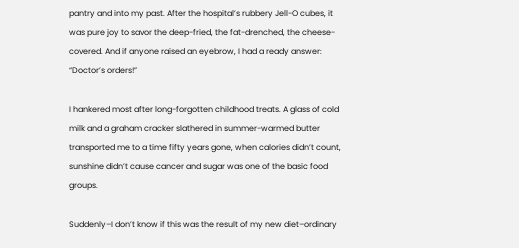pantry and into my past. After the hospital’s rubbery Jell-O cubes, it was pure joy to savor the deep-fried, the fat-drenched, the cheese-covered. And if anyone raised an eyebrow, I had a ready answer: “Doctor’s orders!”

I hankered most after long-forgotten childhood treats. A glass of cold milk and a graham cracker slathered in summer-warmed butter transported me to a time fifty years gone, when calories didn’t count, sunshine didn’t cause cancer and sugar was one of the basic food groups.

Suddenly–I don’t know if this was the result of my new diet–ordinary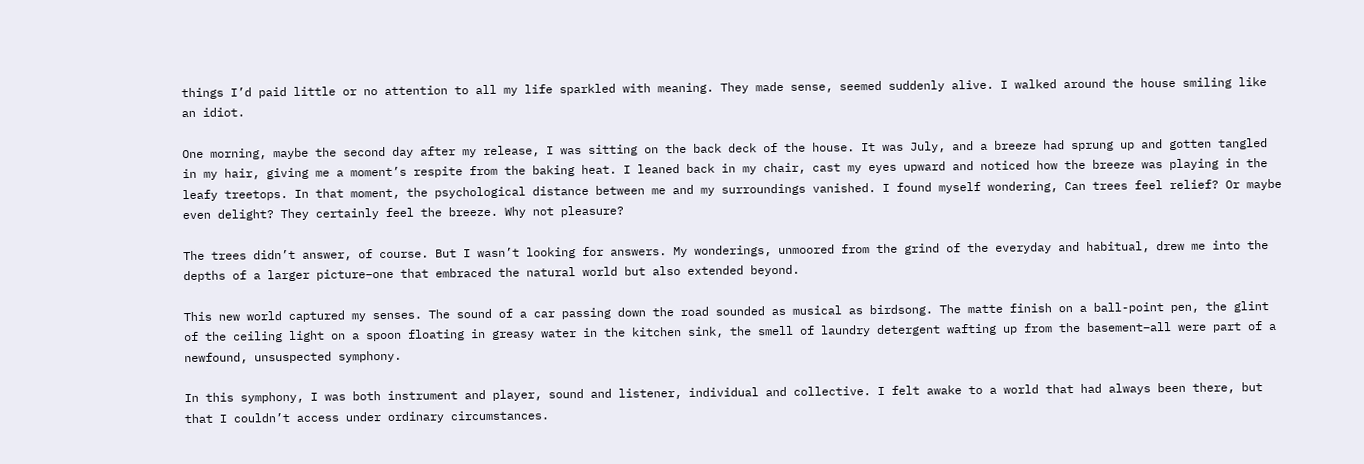things I’d paid little or no attention to all my life sparkled with meaning. They made sense, seemed suddenly alive. I walked around the house smiling like an idiot.

One morning, maybe the second day after my release, I was sitting on the back deck of the house. It was July, and a breeze had sprung up and gotten tangled in my hair, giving me a moment’s respite from the baking heat. I leaned back in my chair, cast my eyes upward and noticed how the breeze was playing in the leafy treetops. In that moment, the psychological distance between me and my surroundings vanished. I found myself wondering, Can trees feel relief? Or maybe even delight? They certainly feel the breeze. Why not pleasure?

The trees didn’t answer, of course. But I wasn’t looking for answers. My wonderings, unmoored from the grind of the everyday and habitual, drew me into the depths of a larger picture–one that embraced the natural world but also extended beyond.

This new world captured my senses. The sound of a car passing down the road sounded as musical as birdsong. The matte finish on a ball-point pen, the glint of the ceiling light on a spoon floating in greasy water in the kitchen sink, the smell of laundry detergent wafting up from the basement–all were part of a newfound, unsuspected symphony.

In this symphony, I was both instrument and player, sound and listener, individual and collective. I felt awake to a world that had always been there, but that I couldn’t access under ordinary circumstances.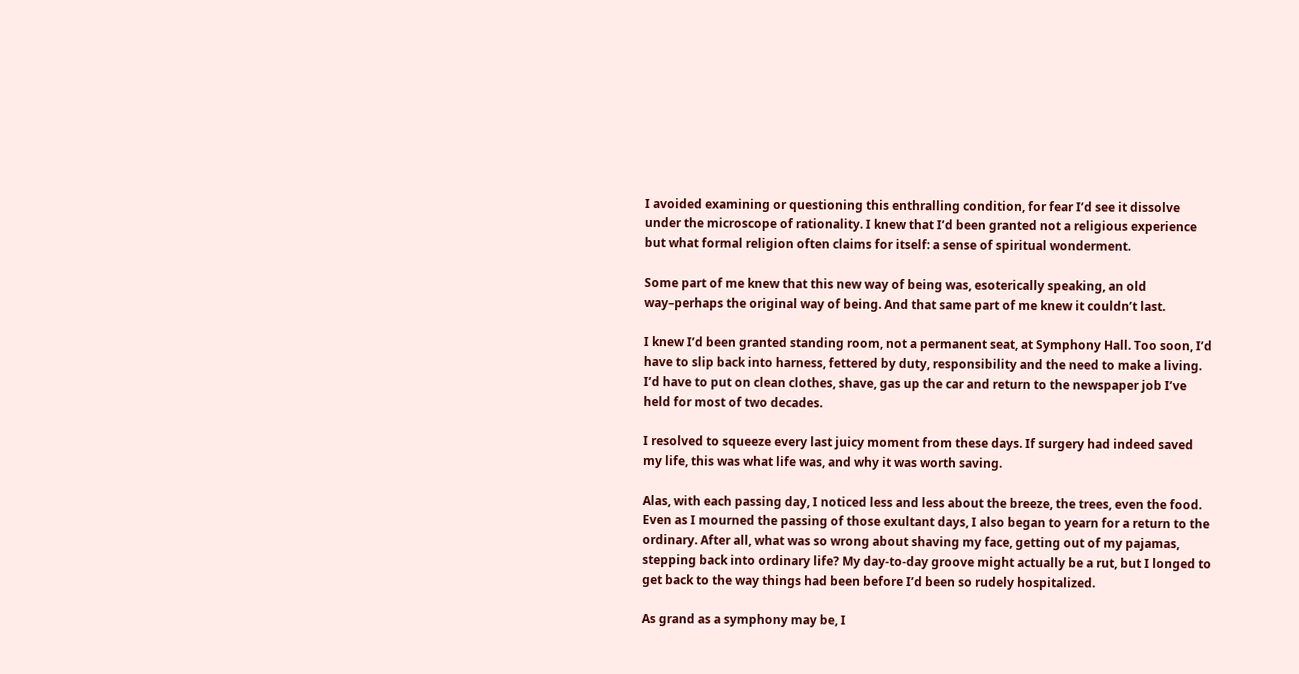I avoided examining or questioning this enthralling condition, for fear I’d see it dissolve under the microscope of rationality. I knew that I’d been granted not a religious experience but what formal religion often claims for itself: a sense of spiritual wonderment.

Some part of me knew that this new way of being was, esoterically speaking, an old way–perhaps the original way of being. And that same part of me knew it couldn’t last.

I knew I’d been granted standing room, not a permanent seat, at Symphony Hall. Too soon, I’d have to slip back into harness, fettered by duty, responsibility and the need to make a living. I’d have to put on clean clothes, shave, gas up the car and return to the newspaper job I’ve held for most of two decades.

I resolved to squeeze every last juicy moment from these days. If surgery had indeed saved my life, this was what life was, and why it was worth saving.

Alas, with each passing day, I noticed less and less about the breeze, the trees, even the food. Even as I mourned the passing of those exultant days, I also began to yearn for a return to the ordinary. After all, what was so wrong about shaving my face, getting out of my pajamas, stepping back into ordinary life? My day-to-day groove might actually be a rut, but I longed to get back to the way things had been before I’d been so rudely hospitalized.

As grand as a symphony may be, I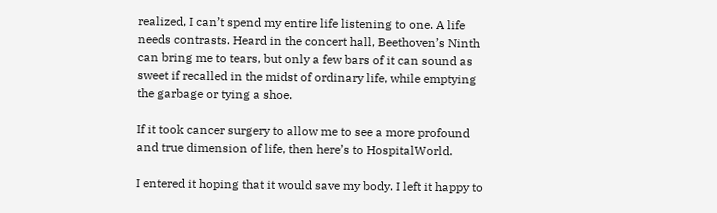realized, I can’t spend my entire life listening to one. A life needs contrasts. Heard in the concert hall, Beethoven’s Ninth can bring me to tears, but only a few bars of it can sound as sweet if recalled in the midst of ordinary life, while emptying the garbage or tying a shoe.

If it took cancer surgery to allow me to see a more profound and true dimension of life, then here’s to HospitalWorld.

I entered it hoping that it would save my body. I left it happy to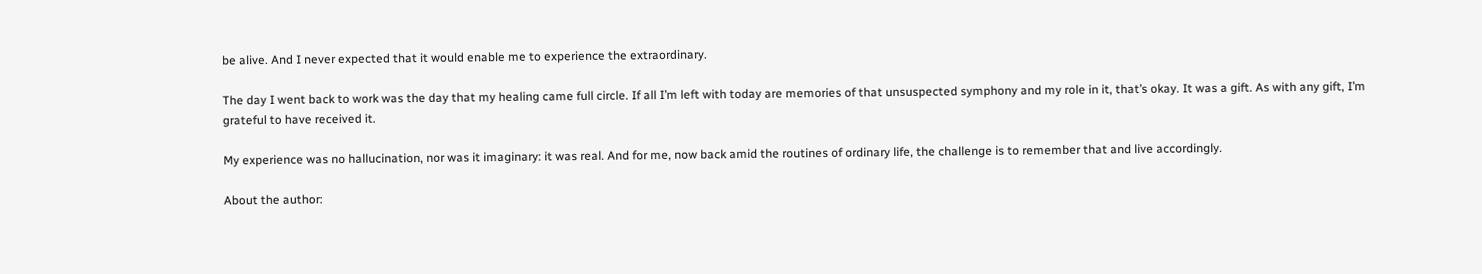be alive. And I never expected that it would enable me to experience the extraordinary.

The day I went back to work was the day that my healing came full circle. If all I’m left with today are memories of that unsuspected symphony and my role in it, that’s okay. It was a gift. As with any gift, I’m grateful to have received it.

My experience was no hallucination, nor was it imaginary: it was real. And for me, now back amid the routines of ordinary life, the challenge is to remember that and live accordingly.

About the author: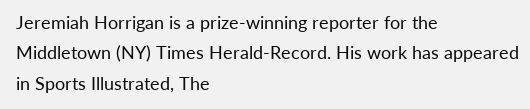Jeremiah Horrigan is a prize-winning reporter for the Middletown (NY) Times Herald-Record. His work has appeared in Sports Illustrated, The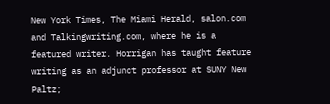New York Times, The Miami Herald, salon.com and Talkingwriting.com, where he is a featured writer. Horrigan has taught feature writing as an adjunct professor at SUNY New Paltz;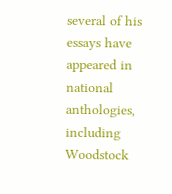several of his essays have appeared in national anthologies, including Woodstock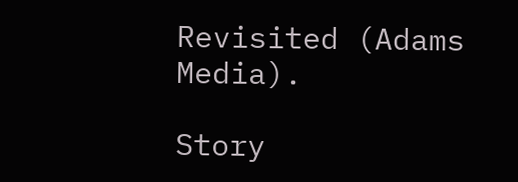Revisited (Adams Media).

Story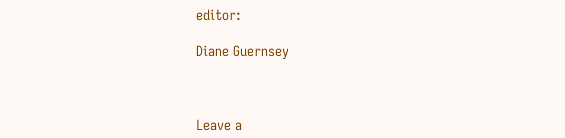editor:

Diane Guernsey



Leave a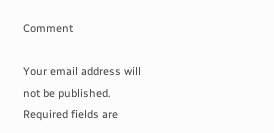Comment

Your email address will not be published. Required fields are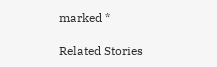marked *

Related Stories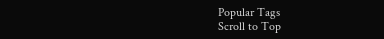Popular Tags
Scroll to Top